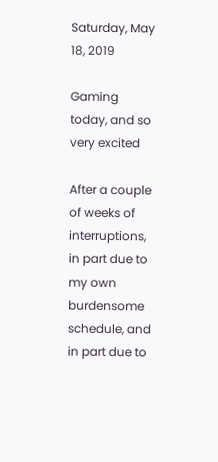Saturday, May 18, 2019

Gaming today, and so very excited

After a couple of weeks of interruptions, in part due to my own burdensome schedule, and in part due to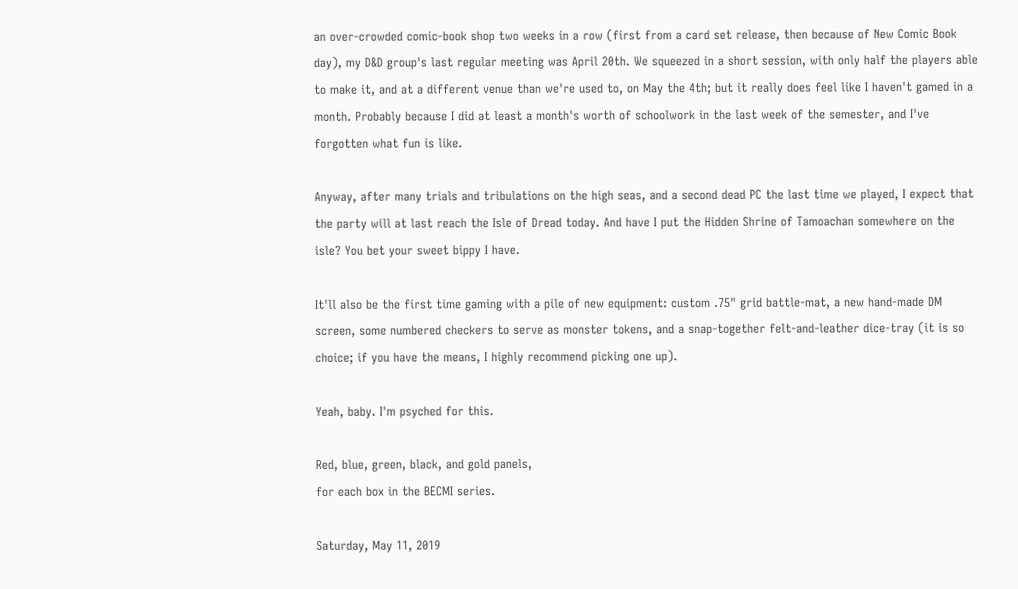an over-crowded comic-book shop two weeks in a row (first from a card set release, then because of New Comic Book day), my D&D group's last regular meeting was April 20th. We squeezed in a short session, with only half the players able to make it, and at a different venue than we're used to, on May the 4th; but it really does feel like I haven't gamed in a month. Probably because I did at least a month's worth of schoolwork in the last week of the semester, and I've forgotten what fun is like.

Anyway, after many trials and tribulations on the high seas, and a second dead PC the last time we played, I expect that the party will at last reach the Isle of Dread today. And have I put the Hidden Shrine of Tamoachan somewhere on the isle? You bet your sweet bippy I have.

It'll also be the first time gaming with a pile of new equipment: custom .75" grid battle-mat, a new hand-made DM screen, some numbered checkers to serve as monster tokens, and a snap-together felt-and-leather dice-tray (it is so choice; if you have the means, I highly recommend picking one up).

Yeah, baby. I'm psyched for this.

Red, blue, green, black, and gold panels,
for each box in the BECMI series.

Saturday, May 11, 2019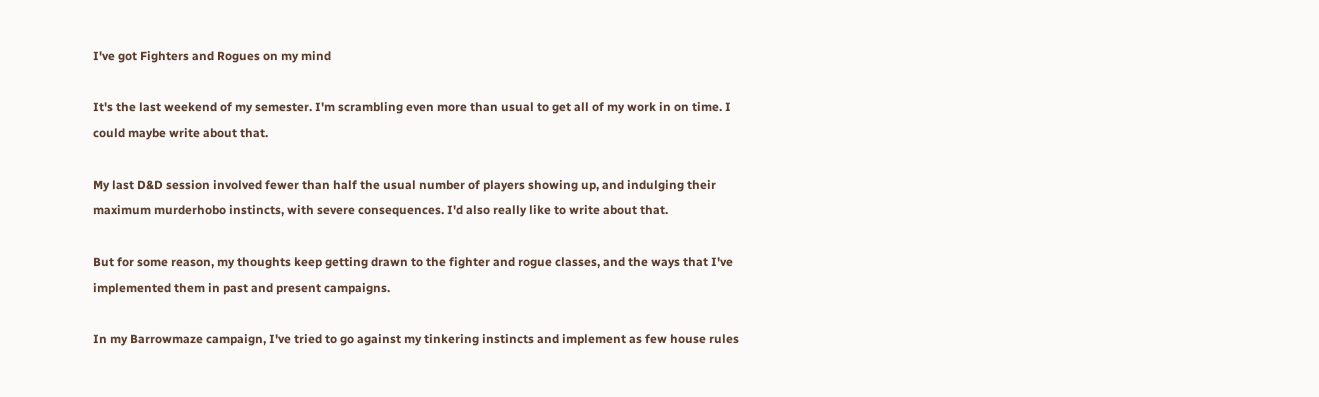I've got Fighters and Rogues on my mind

It's the last weekend of my semester. I'm scrambling even more than usual to get all of my work in on time. I could maybe write about that.

My last D&D session involved fewer than half the usual number of players showing up, and indulging their maximum murderhobo instincts, with severe consequences. I'd also really like to write about that.

But for some reason, my thoughts keep getting drawn to the fighter and rogue classes, and the ways that I've implemented them in past and present campaigns.

In my Barrowmaze campaign, I've tried to go against my tinkering instincts and implement as few house rules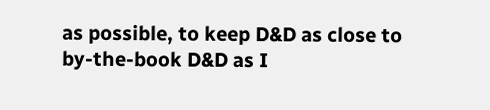as possible, to keep D&D as close to by-the-book D&D as I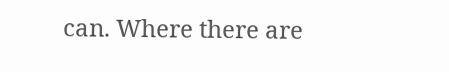can. Where there are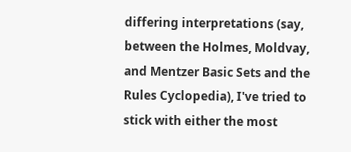differing interpretations (say, between the Holmes, Moldvay, and Mentzer Basic Sets and the Rules Cyclopedia), I've tried to stick with either the most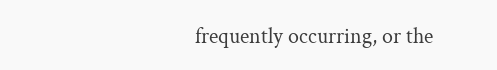frequently occurring, or the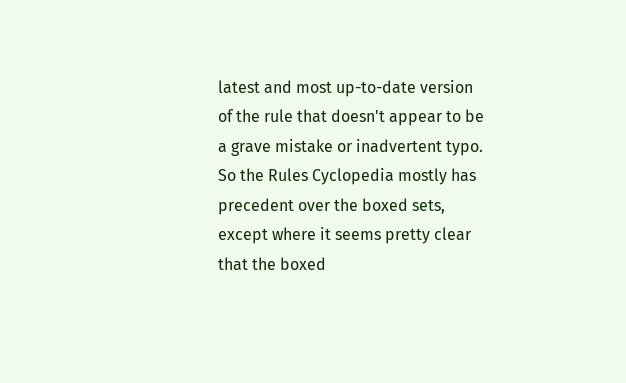latest and most up-to-date version of the rule that doesn't appear to be a grave mistake or inadvertent typo. So the Rules Cyclopedia mostly has precedent over the boxed sets, except where it seems pretty clear that the boxed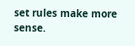set rules make more sense.